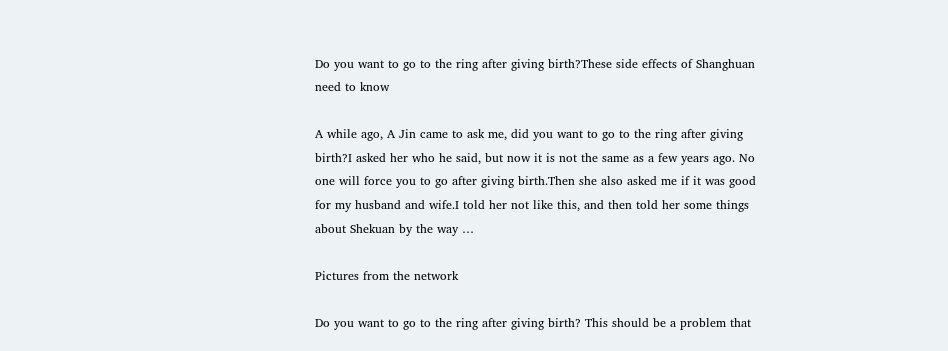Do you want to go to the ring after giving birth?These side effects of Shanghuan need to know

A while ago, A Jin came to ask me, did you want to go to the ring after giving birth?I asked her who he said, but now it is not the same as a few years ago. No one will force you to go after giving birth.Then she also asked me if it was good for my husband and wife.I told her not like this, and then told her some things about Shekuan by the way …

Pictures from the network

Do you want to go to the ring after giving birth? This should be a problem that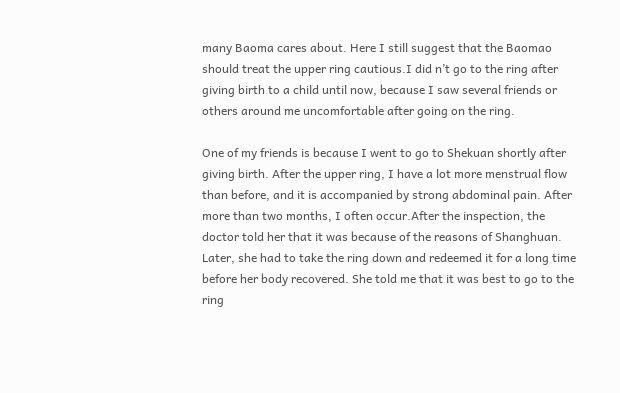many Baoma cares about. Here I still suggest that the Baomao should treat the upper ring cautious.I did n’t go to the ring after giving birth to a child until now, because I saw several friends or others around me uncomfortable after going on the ring.

One of my friends is because I went to go to Shekuan shortly after giving birth. After the upper ring, I have a lot more menstrual flow than before, and it is accompanied by strong abdominal pain. After more than two months, I often occur.After the inspection, the doctor told her that it was because of the reasons of Shanghuan. Later, she had to take the ring down and redeemed it for a long time before her body recovered. She told me that it was best to go to the ring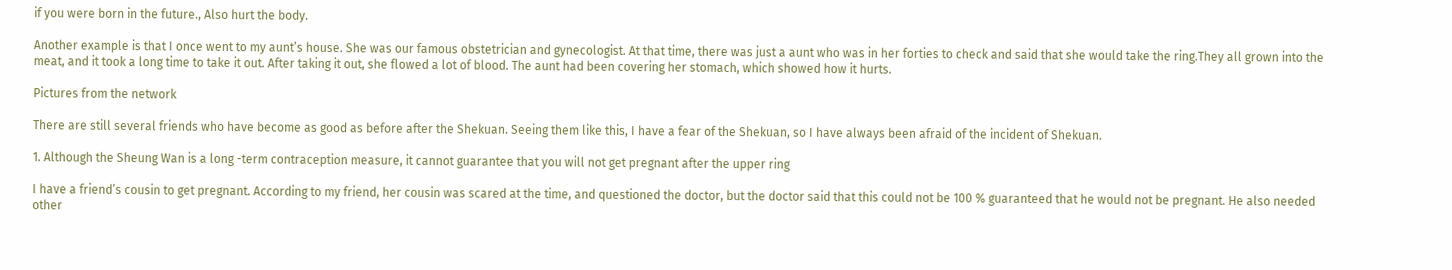if you were born in the future., Also hurt the body.

Another example is that I once went to my aunt’s house. She was our famous obstetrician and gynecologist. At that time, there was just a aunt who was in her forties to check and said that she would take the ring.They all grown into the meat, and it took a long time to take it out. After taking it out, she flowed a lot of blood. The aunt had been covering her stomach, which showed how it hurts.

Pictures from the network

There are still several friends who have become as good as before after the Shekuan. Seeing them like this, I have a fear of the Shekuan, so I have always been afraid of the incident of Shekuan.

1. Although the Sheung Wan is a long -term contraception measure, it cannot guarantee that you will not get pregnant after the upper ring

I have a friend’s cousin to get pregnant. According to my friend, her cousin was scared at the time, and questioned the doctor, but the doctor said that this could not be 100 % guaranteed that he would not be pregnant. He also needed other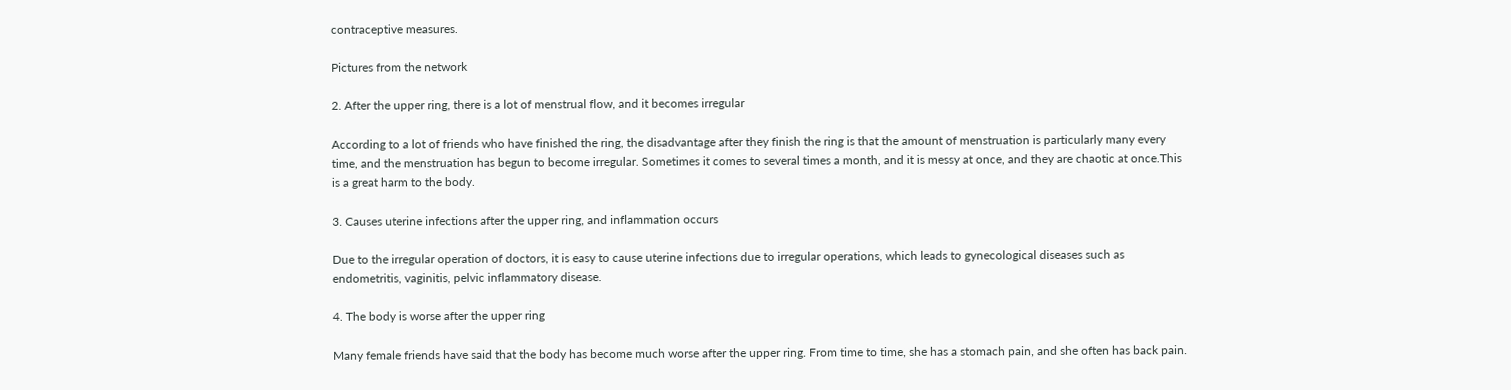contraceptive measures.

Pictures from the network

2. After the upper ring, there is a lot of menstrual flow, and it becomes irregular

According to a lot of friends who have finished the ring, the disadvantage after they finish the ring is that the amount of menstruation is particularly many every time, and the menstruation has begun to become irregular. Sometimes it comes to several times a month, and it is messy at once, and they are chaotic at once.This is a great harm to the body.

3. Causes uterine infections after the upper ring, and inflammation occurs

Due to the irregular operation of doctors, it is easy to cause uterine infections due to irregular operations, which leads to gynecological diseases such as endometritis, vaginitis, pelvic inflammatory disease.

4. The body is worse after the upper ring

Many female friends have said that the body has become much worse after the upper ring. From time to time, she has a stomach pain, and she often has back pain.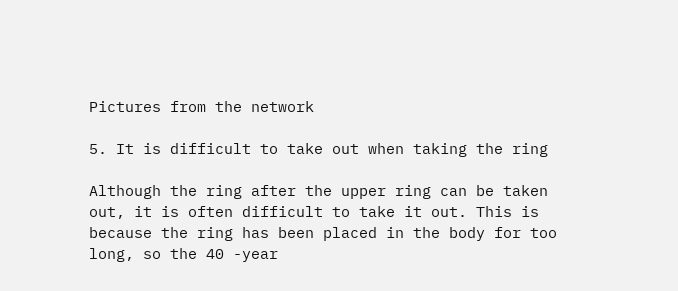Pictures from the network

5. It is difficult to take out when taking the ring

Although the ring after the upper ring can be taken out, it is often difficult to take it out. This is because the ring has been placed in the body for too long, so the 40 -year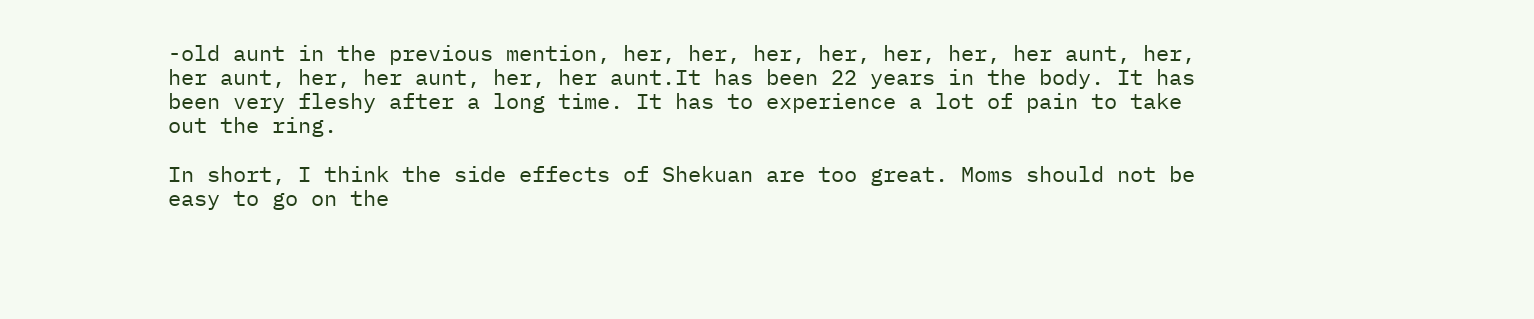-old aunt in the previous mention, her, her, her, her, her, her, her aunt, her, her aunt, her, her aunt, her, her aunt.It has been 22 years in the body. It has been very fleshy after a long time. It has to experience a lot of pain to take out the ring.

In short, I think the side effects of Shekuan are too great. Moms should not be easy to go on the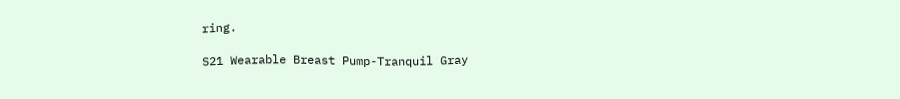ring.

S21 Wearable Breast Pump-Tranquil Gray